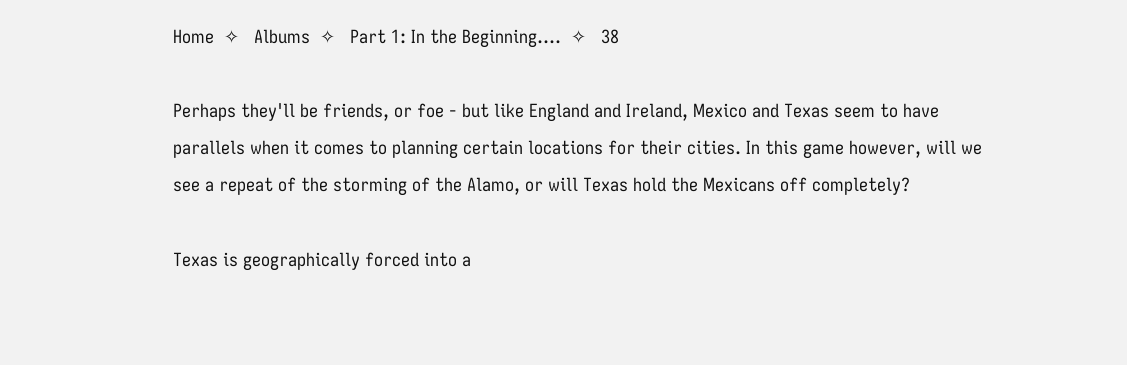Home  ✧   Albums  ✧   Part 1: In the Beginning....  ✧   38

Perhaps they'll be friends, or foe - but like England and Ireland, Mexico and Texas seem to have parallels when it comes to planning certain locations for their cities. In this game however, will we see a repeat of the storming of the Alamo, or will Texas hold the Mexicans off completely?

Texas is geographically forced into a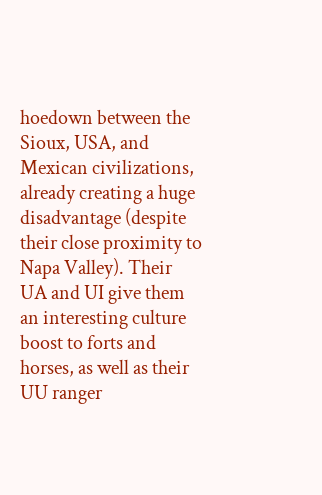hoedown between the Sioux, USA, and Mexican civilizations, already creating a huge disadvantage (despite their close proximity to Napa Valley). Their UA and UI give them an interesting culture boost to forts and horses, as well as their UU ranger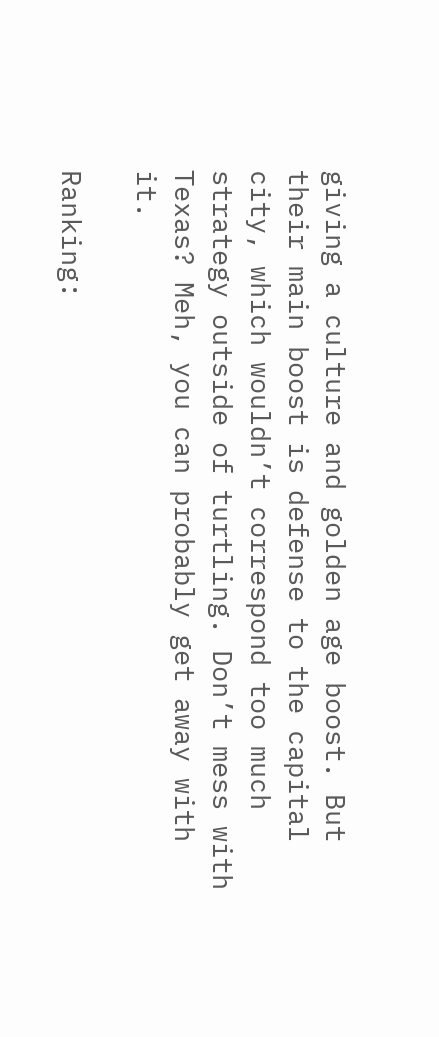giving a culture and golden age boost. But their main boost is defense to the capital city, which wouldn’t correspond too much strategy outside of turtling. Don’t mess with Texas? Meh, you can probably get away with it.

Ranking: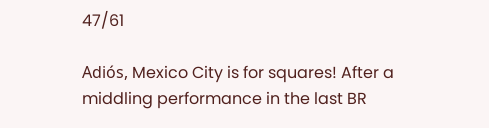47/61

Adiós, Mexico City is for squares! After a middling performance in the last BR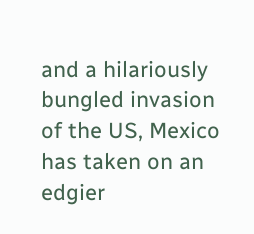and a hilariously bungled invasion of the US, Mexico has taken on an edgier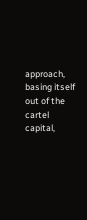approach, basing itself out of the cartel capital,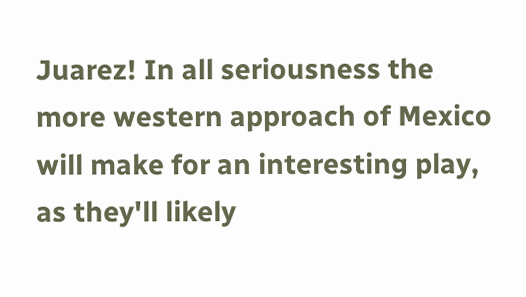Juarez! In all seriousness the more western approach of Mexico will make for an interesting play, as they'll likely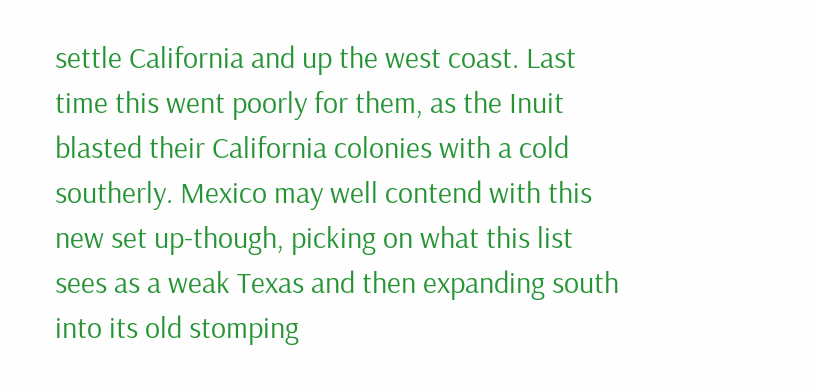settle California and up the west coast. Last time this went poorly for them, as the Inuit blasted their California colonies with a cold southerly. Mexico may well contend with this new set up-though, picking on what this list sees as a weak Texas and then expanding south into its old stomping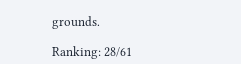grounds.

Ranking: 28/61